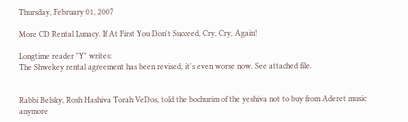Thursday, February 01, 2007

More CD Rental Lunacy. If At First You Don't Succeed, Cry, Cry, Again!

Longtime reader "Y" writes:
The Shwekey rental agreement has been revised, it's even worse now. See attached file.


Rabbi Belsky, Rosh Hashiva Torah VeDos, told the bochurim of the yeshiva not to buy from Aderet music anymore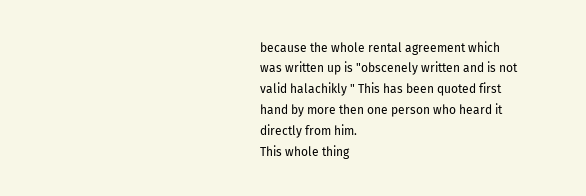because the whole rental agreement which was written up is "obscenely written and is not valid halachikly " This has been quoted first hand by more then one person who heard it directly from him.
This whole thing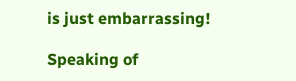is just embarrassing!

Speaking of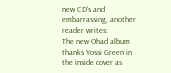new CD's and embarrassing, another reader writes:
The new Ohad album thanks Yossi Green in the inside cover as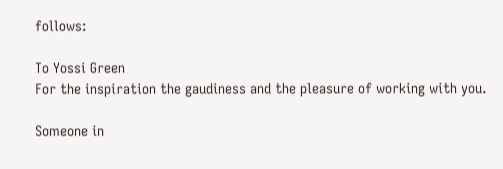follows:

To Yossi Green
For the inspiration the gaudiness and the pleasure of working with you.

Someone in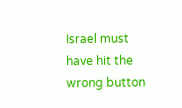Israel must have hit the wrong button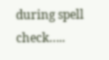during spell check…..